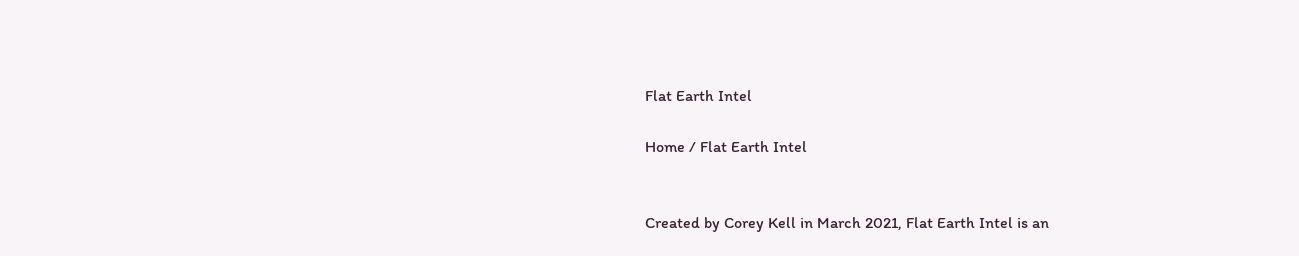Flat Earth Intel

Home / Flat Earth Intel


Created by Corey Kell in March 2021, Flat Earth Intel is an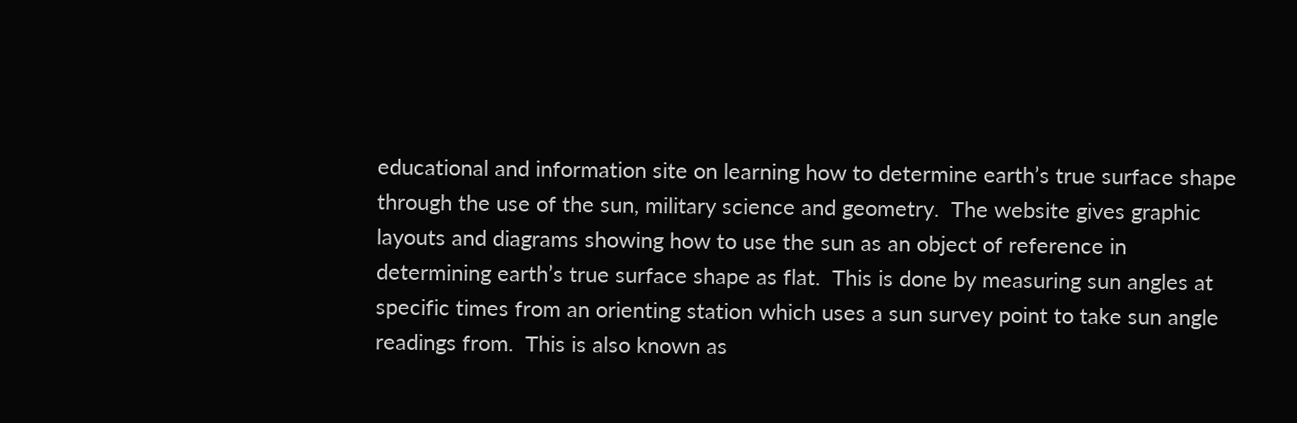educational and information site on learning how to determine earth’s true surface shape through the use of the sun, military science and geometry.  The website gives graphic layouts and diagrams showing how to use the sun as an object of reference in determining earth’s true surface shape as flat.  This is done by measuring sun angles at specific times from an orienting station which uses a sun survey point to take sun angle readings from.  This is also known as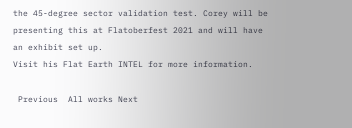the 45-degree sector validation test. Corey will be presenting this at Flatoberfest 2021 and will have an exhibit set up.
Visit his Flat Earth INTEL for more information.

 Previous  All works Next